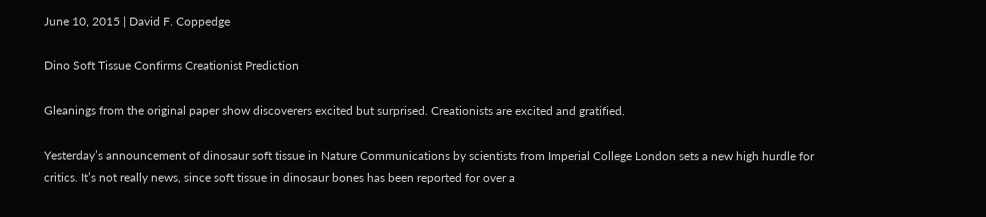June 10, 2015 | David F. Coppedge

Dino Soft Tissue Confirms Creationist Prediction

Gleanings from the original paper show discoverers excited but surprised. Creationists are excited and gratified.

Yesterday’s announcement of dinosaur soft tissue in Nature Communications by scientists from Imperial College London sets a new high hurdle for critics. It’s not really news, since soft tissue in dinosaur bones has been reported for over a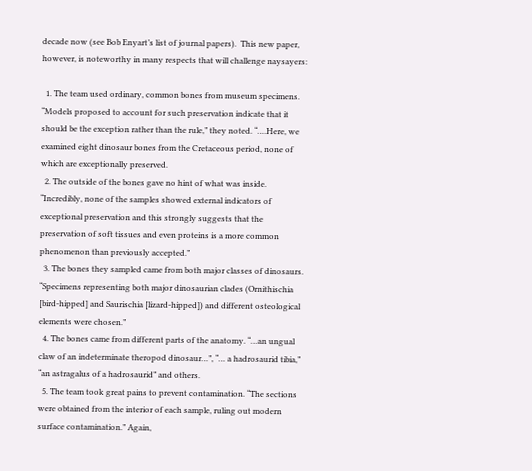decade now (see Bob Enyart’s list of journal papers).  This new paper, however, is noteworthy in many respects that will challenge naysayers:

  1. The team used ordinary, common bones from museum specimens. “Models proposed to account for such preservation indicate that it should be the exception rather than the rule,” they noted. “….Here, we examined eight dinosaur bones from the Cretaceous period, none of which are exceptionally preserved.
  2. The outside of the bones gave no hint of what was inside. “Incredibly, none of the samples showed external indicators of exceptional preservation and this strongly suggests that the preservation of soft tissues and even proteins is a more common phenomenon than previously accepted.”
  3. The bones they sampled came from both major classes of dinosaurs. “Specimens representing both major dinosaurian clades (Ornithischia [bird-hipped] and Saurischia [lizard-hipped]) and different osteological elements were chosen.”
  4. The bones came from different parts of the anatomy. “…an ungual claw of an indeterminate theropod dinosaur…”, “… a hadrosaurid tibia,” “an astragalus of a hadrosaurid” and others.
  5. The team took great pains to prevent contamination. “The sections were obtained from the interior of each sample, ruling out modern surface contamination.” Again,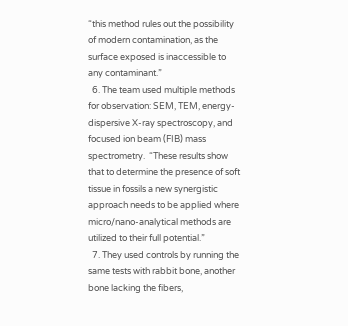“this method rules out the possibility of modern contamination, as the surface exposed is inaccessible to any contaminant.”
  6. The team used multiple methods for observation: SEM, TEM, energy-dispersive X-ray spectroscopy, and focused ion beam (FIB) mass spectrometry.  “These results show that to determine the presence of soft tissue in fossils a new synergistic approach needs to be applied where micro/nano-analytical methods are utilized to their full potential.”
  7. They used controls by running the same tests with rabbit bone, another bone lacking the fibers,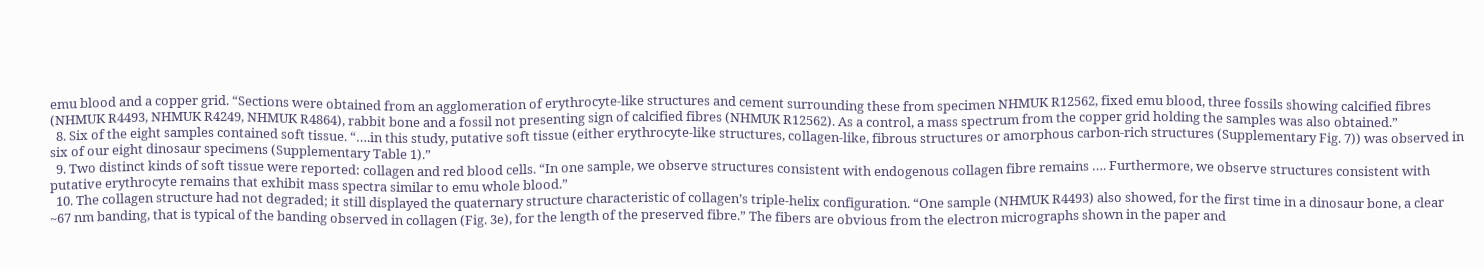emu blood and a copper grid. “Sections were obtained from an agglomeration of erythrocyte-like structures and cement surrounding these from specimen NHMUK R12562, fixed emu blood, three fossils showing calcified fibres (NHMUK R4493, NHMUK R4249, NHMUK R4864), rabbit bone and a fossil not presenting sign of calcified fibres (NHMUK R12562). As a control, a mass spectrum from the copper grid holding the samples was also obtained.”
  8. Six of the eight samples contained soft tissue. “….in this study, putative soft tissue (either erythrocyte-like structures, collagen-like, fibrous structures or amorphous carbon-rich structures (Supplementary Fig. 7)) was observed in six of our eight dinosaur specimens (Supplementary Table 1).”
  9. Two distinct kinds of soft tissue were reported: collagen and red blood cells. “In one sample, we observe structures consistent with endogenous collagen fibre remains …. Furthermore, we observe structures consistent with putative erythrocyte remains that exhibit mass spectra similar to emu whole blood.”
  10. The collagen structure had not degraded; it still displayed the quaternary structure characteristic of collagen’s triple-helix configuration. “One sample (NHMUK R4493) also showed, for the first time in a dinosaur bone, a clear ~67 nm banding, that is typical of the banding observed in collagen (Fig. 3e), for the length of the preserved fibre.” The fibers are obvious from the electron micrographs shown in the paper and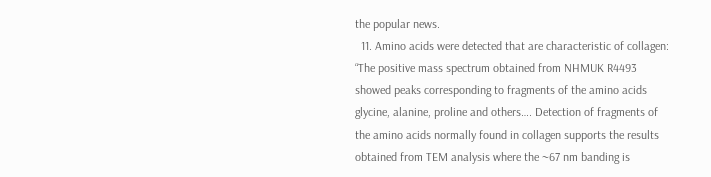the popular news.
  11. Amino acids were detected that are characteristic of collagen: “The positive mass spectrum obtained from NHMUK R4493 showed peaks corresponding to fragments of the amino acids glycine, alanine, proline and others…. Detection of fragments of the amino acids normally found in collagen supports the results obtained from TEM analysis where the ~67 nm banding is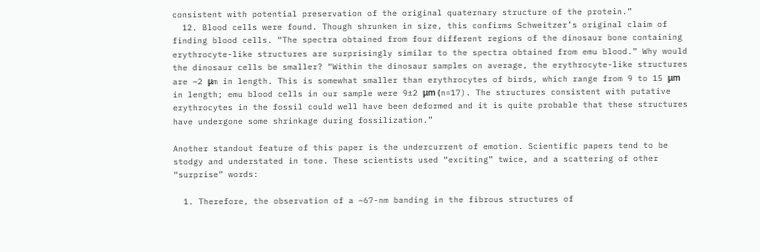consistent with potential preservation of the original quaternary structure of the protein.”
  12. Blood cells were found. Though shrunken in size, this confirms Schweitzer’s original claim of finding blood cells. “The spectra obtained from four different regions of the dinosaur bone containing erythrocyte-like structures are surprisingly similar to the spectra obtained from emu blood.” Why would the dinosaur cells be smaller? “Within the dinosaur samples on average, the erythrocyte-like structures are ~2 μm in length. This is somewhat smaller than erythrocytes of birds, which range from 9 to 15 μm in length; emu blood cells in our sample were 9±2 μm (n=17). The structures consistent with putative erythrocytes in the fossil could well have been deformed and it is quite probable that these structures have undergone some shrinkage during fossilization.”

Another standout feature of this paper is the undercurrent of emotion. Scientific papers tend to be stodgy and understated in tone. These scientists used “exciting” twice, and a scattering of other “surprise” words:

  1. Therefore, the observation of a ~67-nm banding in the fibrous structures of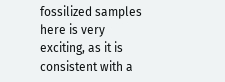fossilized samples here is very exciting, as it is consistent with a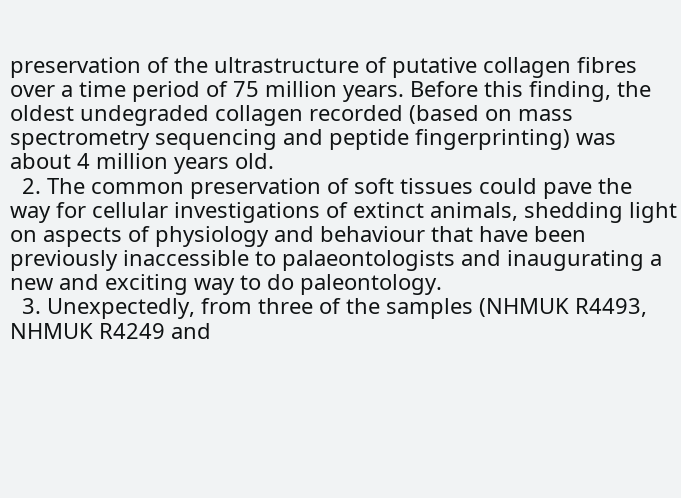preservation of the ultrastructure of putative collagen fibres over a time period of 75 million years. Before this finding, the oldest undegraded collagen recorded (based on mass spectrometry sequencing and peptide fingerprinting) was about 4 million years old.
  2. The common preservation of soft tissues could pave the way for cellular investigations of extinct animals, shedding light on aspects of physiology and behaviour that have been previously inaccessible to palaeontologists and inaugurating a new and exciting way to do paleontology.
  3. Unexpectedly, from three of the samples (NHMUK R4493, NHMUK R4249 and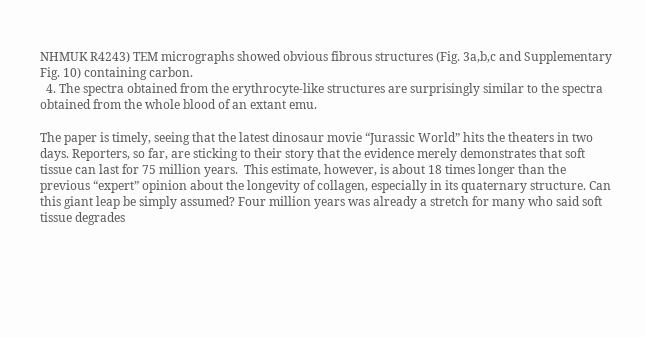NHMUK R4243) TEM micrographs showed obvious fibrous structures (Fig. 3a,b,c and Supplementary Fig. 10) containing carbon.
  4. The spectra obtained from the erythrocyte-like structures are surprisingly similar to the spectra obtained from the whole blood of an extant emu.

The paper is timely, seeing that the latest dinosaur movie “Jurassic World” hits the theaters in two days. Reporters, so far, are sticking to their story that the evidence merely demonstrates that soft tissue can last for 75 million years.  This estimate, however, is about 18 times longer than the previous “expert” opinion about the longevity of collagen, especially in its quaternary structure. Can this giant leap be simply assumed? Four million years was already a stretch for many who said soft tissue degrades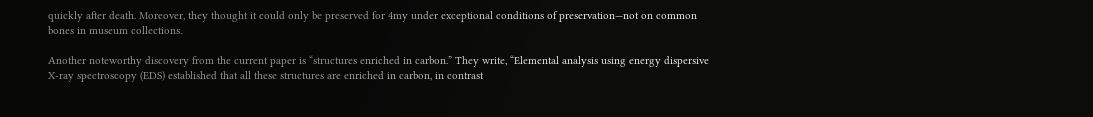quickly after death. Moreover, they thought it could only be preserved for 4my under exceptional conditions of preservation—not on common bones in museum collections.

Another noteworthy discovery from the current paper is “structures enriched in carbon.” They write, “Elemental analysis using energy dispersive X-ray spectroscopy (EDS) established that all these structures are enriched in carbon, in contrast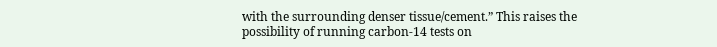with the surrounding denser tissue/cement.” This raises the possibility of running carbon-14 tests on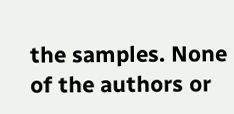the samples. None of the authors or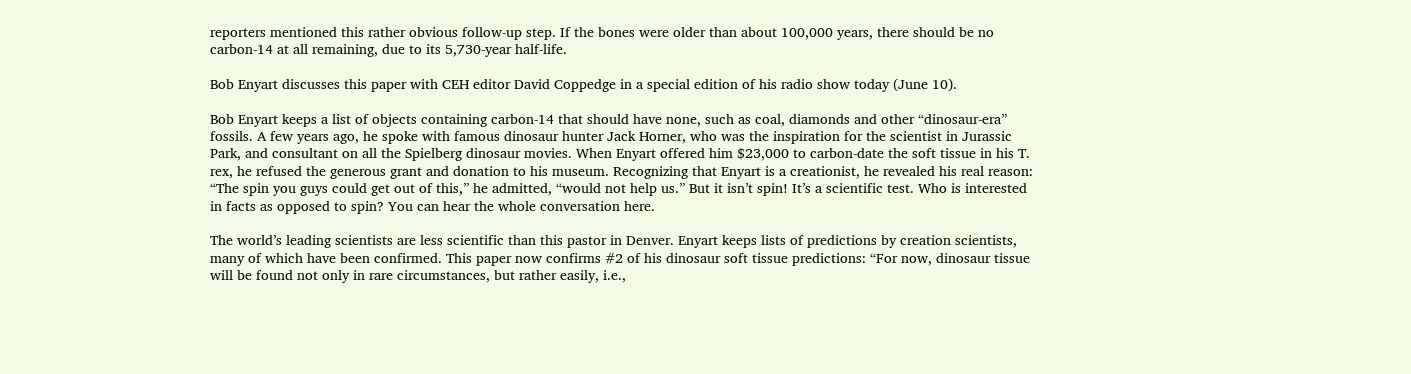reporters mentioned this rather obvious follow-up step. If the bones were older than about 100,000 years, there should be no carbon-14 at all remaining, due to its 5,730-year half-life.

Bob Enyart discusses this paper with CEH editor David Coppedge in a special edition of his radio show today (June 10).

Bob Enyart keeps a list of objects containing carbon-14 that should have none, such as coal, diamonds and other “dinosaur-era” fossils. A few years ago, he spoke with famous dinosaur hunter Jack Horner, who was the inspiration for the scientist in Jurassic Park, and consultant on all the Spielberg dinosaur movies. When Enyart offered him $23,000 to carbon-date the soft tissue in his T. rex, he refused the generous grant and donation to his museum. Recognizing that Enyart is a creationist, he revealed his real reason: “The spin you guys could get out of this,” he admitted, “would not help us.” But it isn’t spin! It’s a scientific test. Who is interested in facts as opposed to spin? You can hear the whole conversation here.

The world’s leading scientists are less scientific than this pastor in Denver. Enyart keeps lists of predictions by creation scientists, many of which have been confirmed. This paper now confirms #2 of his dinosaur soft tissue predictions: “For now, dinosaur tissue will be found not only in rare circumstances, but rather easily, i.e.,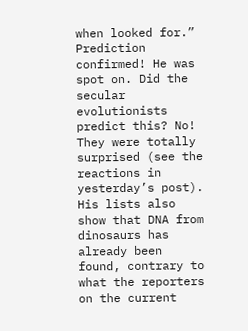when looked for.” Prediction confirmed! He was spot on. Did the secular evolutionists predict this? No! They were totally surprised (see the reactions in yesterday’s post). His lists also show that DNA from dinosaurs has already been found, contrary to what the reporters on the current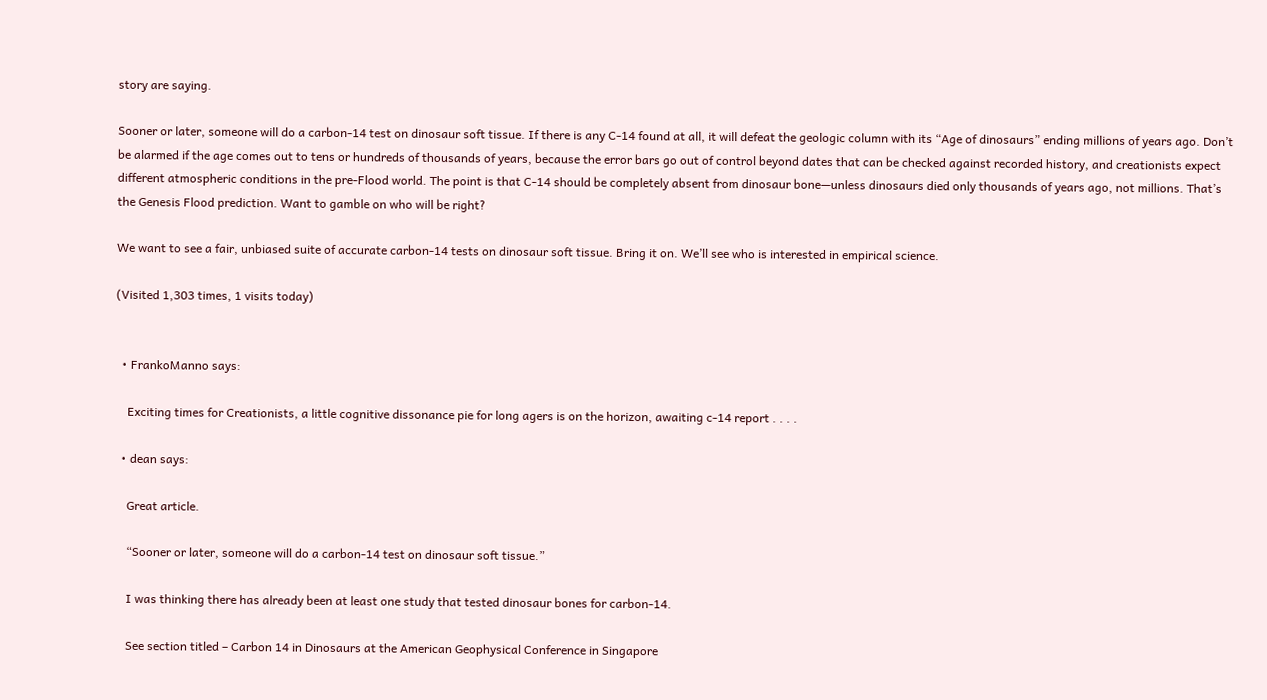story are saying.

Sooner or later, someone will do a carbon-14 test on dinosaur soft tissue. If there is any C-14 found at all, it will defeat the geologic column with its “Age of dinosaurs” ending millions of years ago. Don’t be alarmed if the age comes out to tens or hundreds of thousands of years, because the error bars go out of control beyond dates that can be checked against recorded history, and creationists expect different atmospheric conditions in the pre-Flood world. The point is that C-14 should be completely absent from dinosaur bone—unless dinosaurs died only thousands of years ago, not millions. That’s the Genesis Flood prediction. Want to gamble on who will be right?

We want to see a fair, unbiased suite of accurate carbon-14 tests on dinosaur soft tissue. Bring it on. We’ll see who is interested in empirical science.

(Visited 1,303 times, 1 visits today)


  • FrankoManno says:

    Exciting times for Creationists, a little cognitive dissonance pie for long agers is on the horizon, awaiting c-14 report . . . .

  • dean says:

    Great article.

    “Sooner or later, someone will do a carbon-14 test on dinosaur soft tissue.”

    I was thinking there has already been at least one study that tested dinosaur bones for carbon-14.

    See section titled – Carbon 14 in Dinosaurs at the American Geophysical Conference in Singapore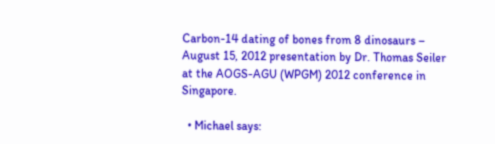Carbon-14 dating of bones from 8 dinosaurs – August 15, 2012 presentation by Dr. Thomas Seiler at the AOGS-AGU (WPGM) 2012 conference in Singapore.

  • Michael says: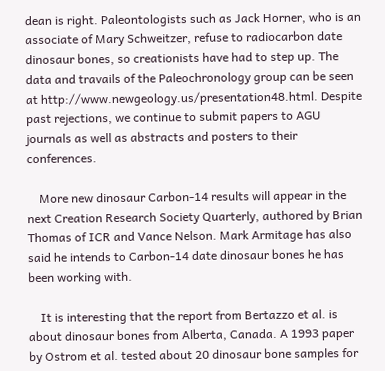dean is right. Paleontologists such as Jack Horner, who is an associate of Mary Schweitzer, refuse to radiocarbon date dinosaur bones, so creationists have had to step up. The data and travails of the Paleochronology group can be seen at http://www.newgeology.us/presentation48.html. Despite past rejections, we continue to submit papers to AGU journals as well as abstracts and posters to their conferences.

    More new dinosaur Carbon-14 results will appear in the next Creation Research Society Quarterly, authored by Brian Thomas of ICR and Vance Nelson. Mark Armitage has also said he intends to Carbon-14 date dinosaur bones he has been working with.

    It is interesting that the report from Bertazzo et al. is about dinosaur bones from Alberta, Canada. A 1993 paper by Ostrom et al. tested about 20 dinosaur bone samples for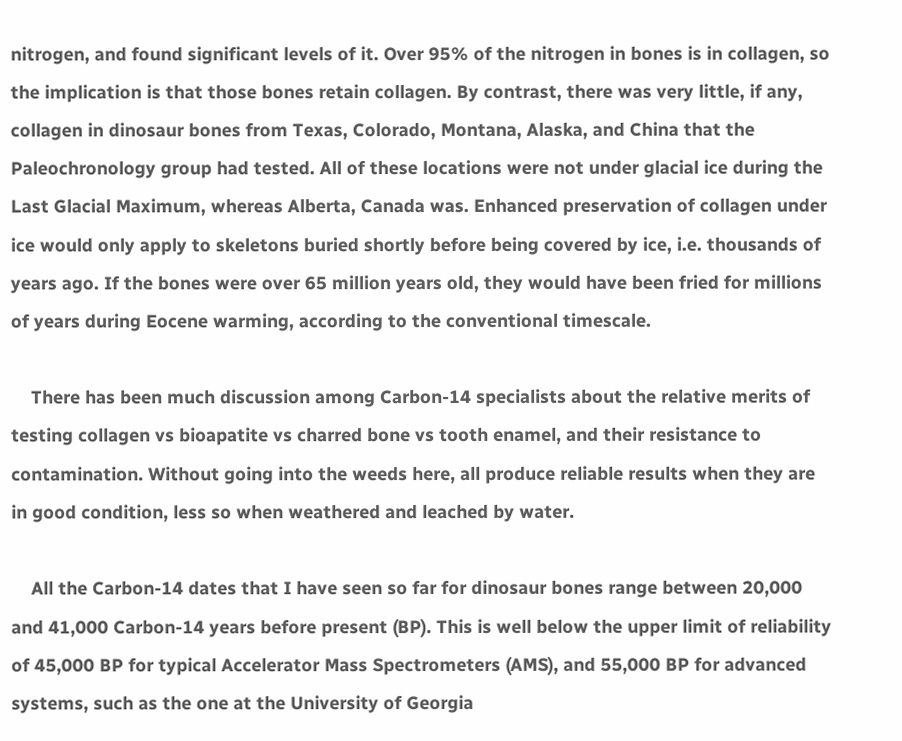nitrogen, and found significant levels of it. Over 95% of the nitrogen in bones is in collagen, so the implication is that those bones retain collagen. By contrast, there was very little, if any, collagen in dinosaur bones from Texas, Colorado, Montana, Alaska, and China that the Paleochronology group had tested. All of these locations were not under glacial ice during the Last Glacial Maximum, whereas Alberta, Canada was. Enhanced preservation of collagen under ice would only apply to skeletons buried shortly before being covered by ice, i.e. thousands of years ago. If the bones were over 65 million years old, they would have been fried for millions of years during Eocene warming, according to the conventional timescale.

    There has been much discussion among Carbon-14 specialists about the relative merits of testing collagen vs bioapatite vs charred bone vs tooth enamel, and their resistance to contamination. Without going into the weeds here, all produce reliable results when they are in good condition, less so when weathered and leached by water.

    All the Carbon-14 dates that I have seen so far for dinosaur bones range between 20,000 and 41,000 Carbon-14 years before present (BP). This is well below the upper limit of reliability of 45,000 BP for typical Accelerator Mass Spectrometers (AMS), and 55,000 BP for advanced systems, such as the one at the University of Georgia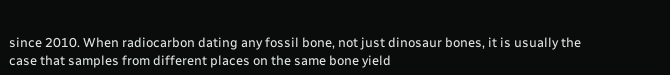since 2010. When radiocarbon dating any fossil bone, not just dinosaur bones, it is usually the case that samples from different places on the same bone yield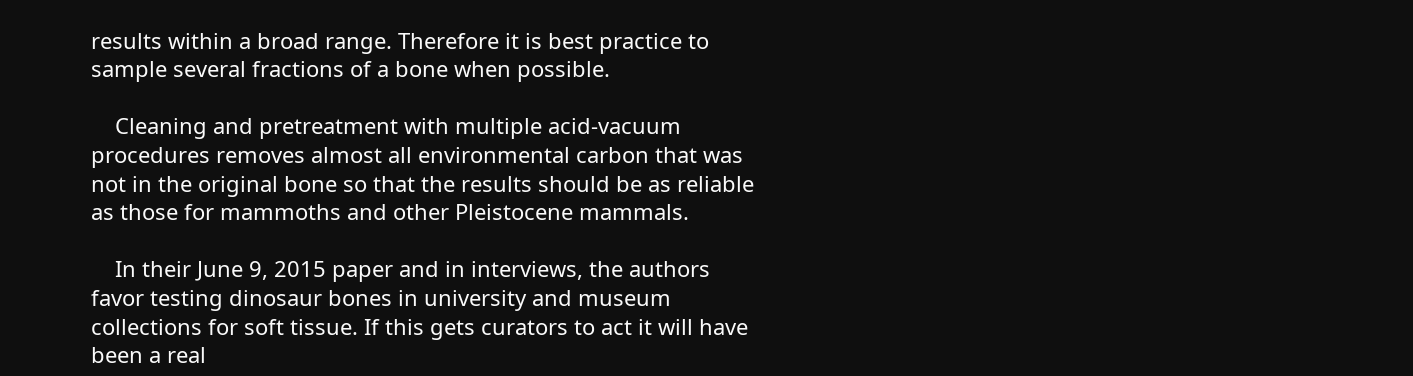results within a broad range. Therefore it is best practice to sample several fractions of a bone when possible.

    Cleaning and pretreatment with multiple acid-vacuum procedures removes almost all environmental carbon that was not in the original bone so that the results should be as reliable as those for mammoths and other Pleistocene mammals.

    In their June 9, 2015 paper and in interviews, the authors favor testing dinosaur bones in university and museum collections for soft tissue. If this gets curators to act it will have been a real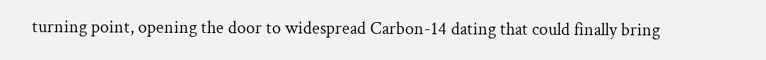turning point, opening the door to widespread Carbon-14 dating that could finally bring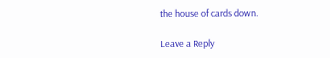the house of cards down.

Leave a Reply